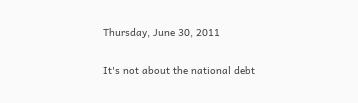Thursday, June 30, 2011

It's not about the national debt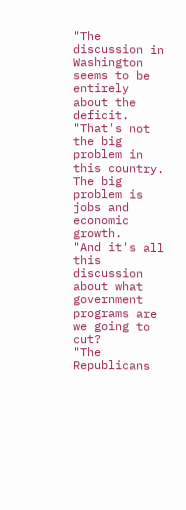"The discussion in Washington seems to be entirely about the deficit.
"That's not the big problem in this country. The big problem is jobs and economic growth.
"And it's all this discussion about what government programs are we going to cut?
"The Republicans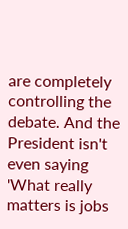are completely controlling the debate. And the President isn't even saying 'What really matters is jobs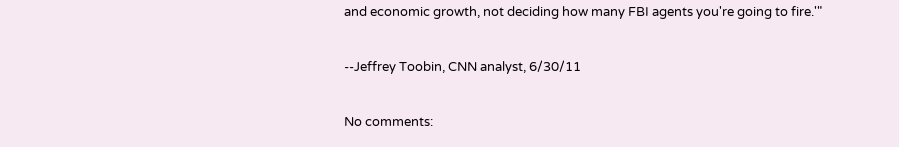and economic growth, not deciding how many FBI agents you're going to fire.'"

--Jeffrey Toobin, CNN analyst, 6/30/11

No comments: